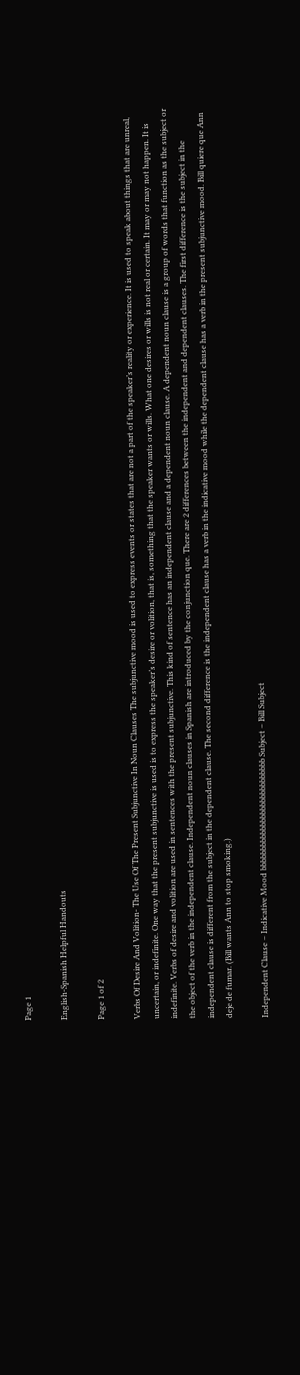Page 1

English-Spanish Helpful Handouts

Page 1 of 2

Verbs Of Desire And Volition- The Use Of The Present Subjunctive In Noun Clauses The subjunctive mood is used to express events or states that are not a part of the speaker’s reality or experience. It is used to speak about things that are unreal, uncertain, or indefinite. One way that the present subjunctive is used is to express the speaker’s desire or volition, that is, something that the speaker wants or wills. What one desires or wills is not real or certain. It may or may not happen. It is indefinite. Verbs of desire and volition are used in sentences with the present subjunctive. This kind of sentence has an independent clause and a dependent noun clause. A dependent noun clause is a group of words that function as the subject or the object of the verb in the independent clause. Independent noun clauses in Spanish are introduced by the conjunction que. There are 2 differences between the independent and dependent clauses. The first difference is the subject in the independent clause is different from the subject in the dependent clause. The second difference is the independent clause has a verb in the indicative mood while the dependent clause has a verb in the present subjunctive mood. Bill quiere que Ann deje de fumar. (Bill wants Ann to stop smoking.)

Independent Clause – Indicative Mood bbbbbbbbbbbbbbbbbbbbbbbbbbbb Subject – Bill Subject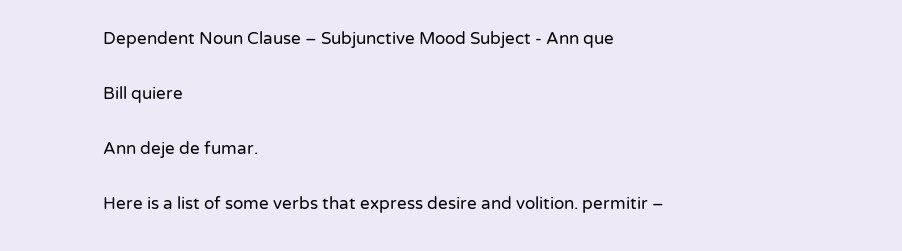Dependent Noun Clause – Subjunctive Mood Subject - Ann que

Bill quiere

Ann deje de fumar.

Here is a list of some verbs that express desire and volition. permitir –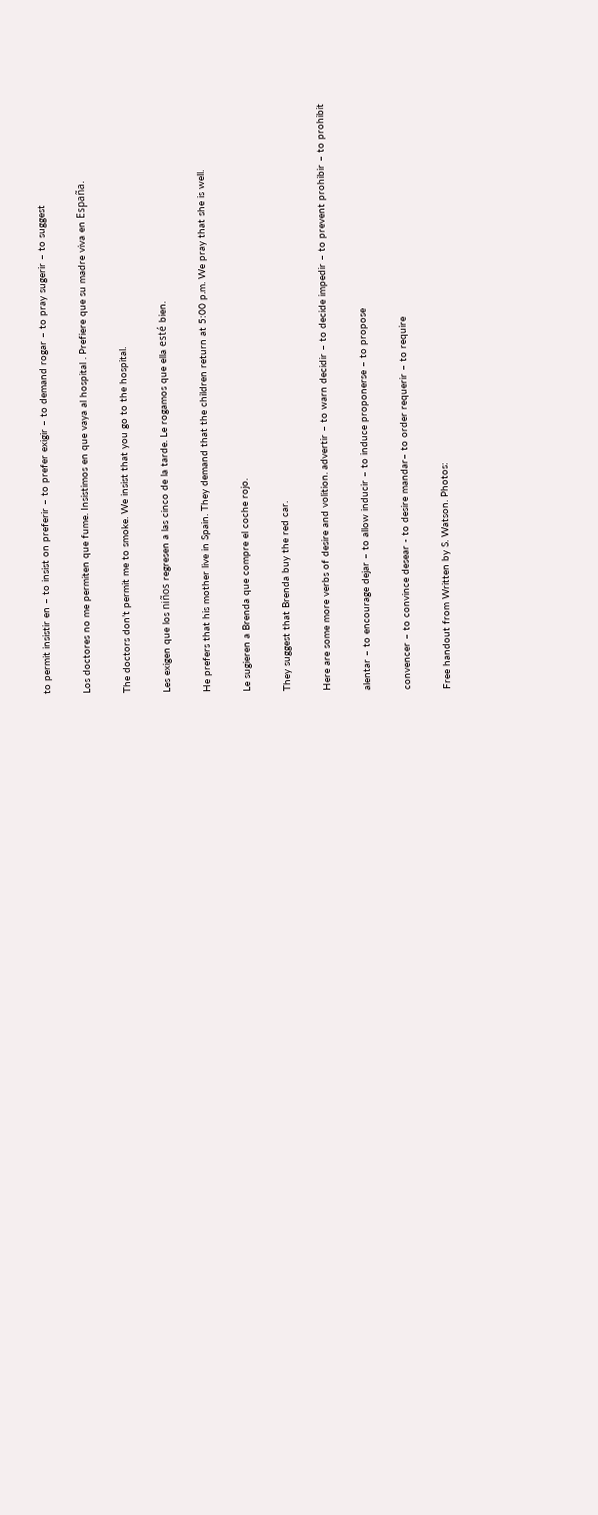to permit insistir en – to insist on preferir – to prefer exigir – to demand rogar – to pray sugerir – to suggest

Los doctores no me permiten que fume. Insistimos en que vaya al hospital . Prefiere que su madre viva en España.

The doctors don’t permit me to smoke. We insist that you go to the hospital.

Les exigen que los niños regresen a las cinco de la tarde. Le rogamos que ella esté bien.

He prefers that his mother live in Spain. They demand that the children return at 5:00 p.m. We pray that she is well.

Le sugieren a Brenda que compre el coche rojo.

They suggest that Brenda buy the red car.

Here are some more verbs of desire and volition. advertir – to warn decidir – to decide impedir – to prevent prohibir – to prohibit

alentar – to encourage dejar – to allow inducir – to induce proponerse – to propose

convencer – to convince desear - to desire mandar– to order requerir – to require

Free handout from Written by S. Watson. Photos: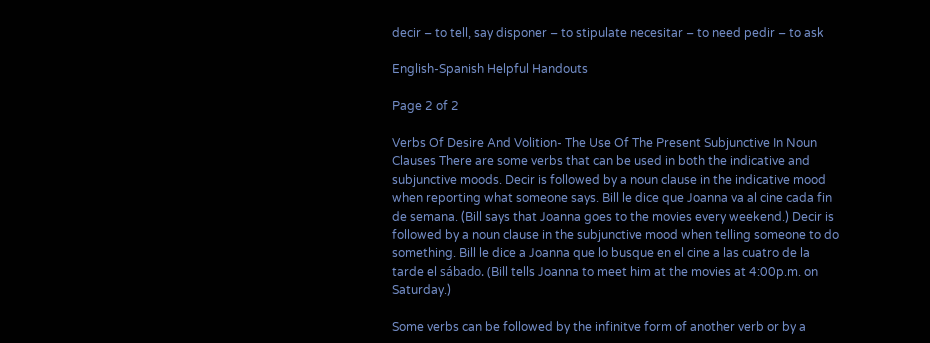decir – to tell, say disponer – to stipulate necesitar – to need pedir – to ask

English-Spanish Helpful Handouts

Page 2 of 2

Verbs Of Desire And Volition- The Use Of The Present Subjunctive In Noun Clauses There are some verbs that can be used in both the indicative and subjunctive moods. Decir is followed by a noun clause in the indicative mood when reporting what someone says. Bill le dice que Joanna va al cine cada fin de semana. (Bill says that Joanna goes to the movies every weekend.) Decir is followed by a noun clause in the subjunctive mood when telling someone to do something. Bill le dice a Joanna que lo busque en el cine a las cuatro de la tarde el sábado. (Bill tells Joanna to meet him at the movies at 4:00p.m. on Saturday.)

Some verbs can be followed by the infinitve form of another verb or by a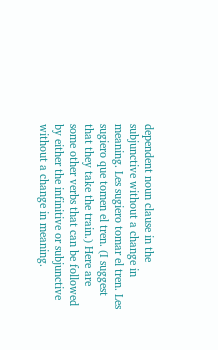dependent noun clause in the subjunctive without a change in meaning. Les sugiero tomar el tren. Les sugiero que tomen el tren. (I suggest that they take the train.) Here are some other verbs that can be followed by either the infinitive or subjunctive without a change in meaning.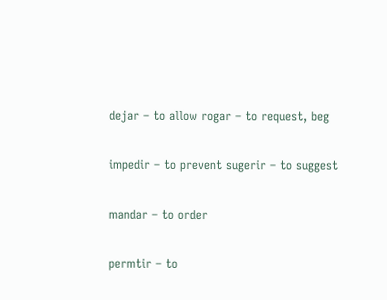dejar – to allow rogar – to request, beg

impedir – to prevent sugerir – to suggest

mandar – to order

permtir – to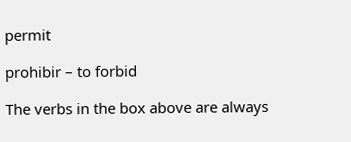permit

prohibir – to forbid

The verbs in the box above are always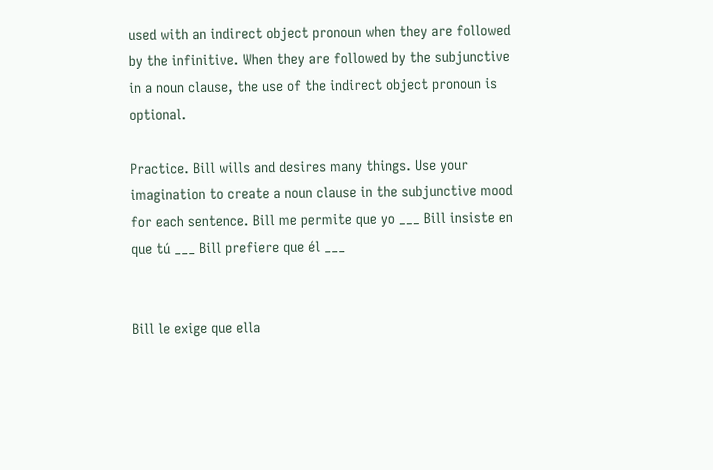used with an indirect object pronoun when they are followed by the infinitive. When they are followed by the subjunctive in a noun clause, the use of the indirect object pronoun is optional.

Practice. Bill wills and desires many things. Use your imagination to create a noun clause in the subjunctive mood for each sentence. Bill me permite que yo ___ Bill insiste en que tú ___ Bill prefiere que él ___


Bill le exige que ella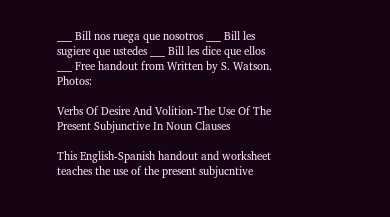___ Bill nos ruega que nosotros ___ Bill les sugiere que ustedes ___ Bill les dice que ellos ___ Free handout from Written by S. Watson. Photos:

Verbs Of Desire And Volition-The Use Of The Present Subjunctive In Noun Clauses

This English-Spanish handout and worksheet teaches the use of the present subjucntive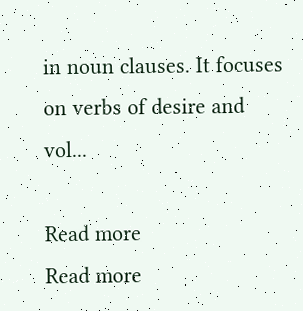in noun clauses. It focuses on verbs of desire and vol...

Read more
Read more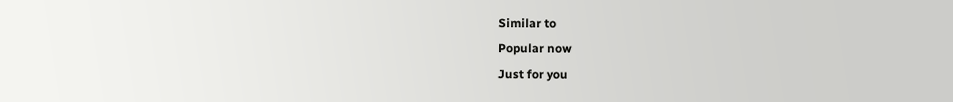Similar to
Popular now
Just for you